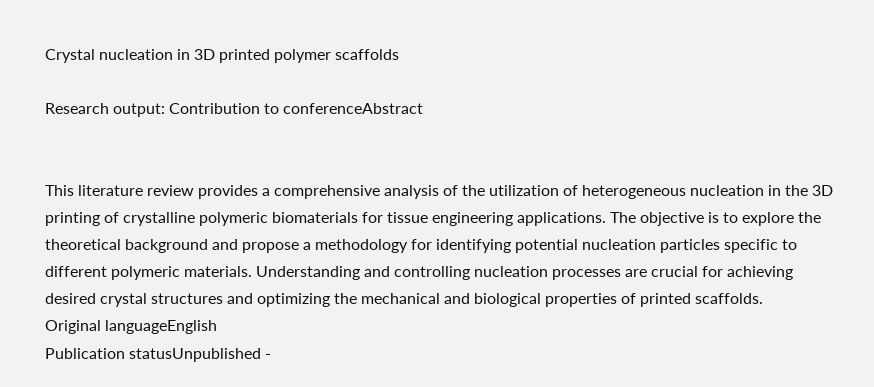Crystal nucleation in 3D printed polymer scaffolds

Research output: Contribution to conferenceAbstract


This literature review provides a comprehensive analysis of the utilization of heterogeneous nucleation in the 3D printing of crystalline polymeric biomaterials for tissue engineering applications. The objective is to explore the theoretical background and propose a methodology for identifying potential nucleation particles specific to different polymeric materials. Understanding and controlling nucleation processes are crucial for achieving desired crystal structures and optimizing the mechanical and biological properties of printed scaffolds.
Original languageEnglish
Publication statusUnpublished -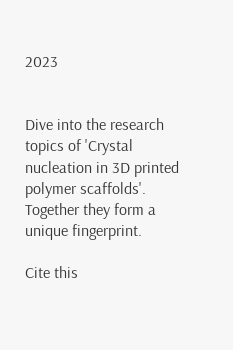2023


Dive into the research topics of 'Crystal nucleation in 3D printed polymer scaffolds'. Together they form a unique fingerprint.

Cite this